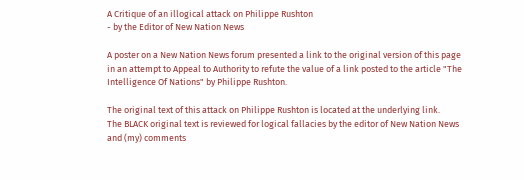A Critique of an illogical attack on Philippe Rushton
- by the Editor of New Nation News

A poster on a New Nation News forum presented a link to the original version of this page in an attempt to Appeal to Authority to refute the value of a link posted to the article "The Intelligence Of Nations" by Philippe Rushton.

The original text of this attack on Philippe Rushton is located at the underlying link.
The BLACK original text is reviewed for logical fallacies by the editor of New Nation News
and (my) comments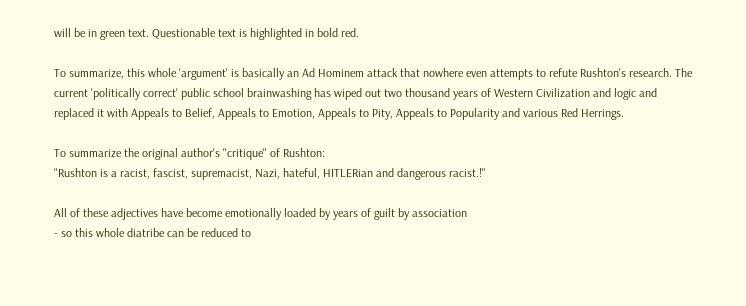will be in green text. Questionable text is highlighted in bold red.

To summarize, this whole 'argument' is basically an Ad Hominem attack that nowhere even attempts to refute Rushton's research. The current 'politically correct' public school brainwashing has wiped out two thousand years of Western Civilization and logic and replaced it with Appeals to Belief, Appeals to Emotion, Appeals to Pity, Appeals to Popularity and various Red Herrings.

To summarize the original author's "critique" of Rushton:
"Rushton is a racist, fascist, supremacist, Nazi, hateful, HITLERian and dangerous racist.!"

All of these adjectives have become emotionally loaded by years of guilt by association
- so this whole diatribe can be reduced to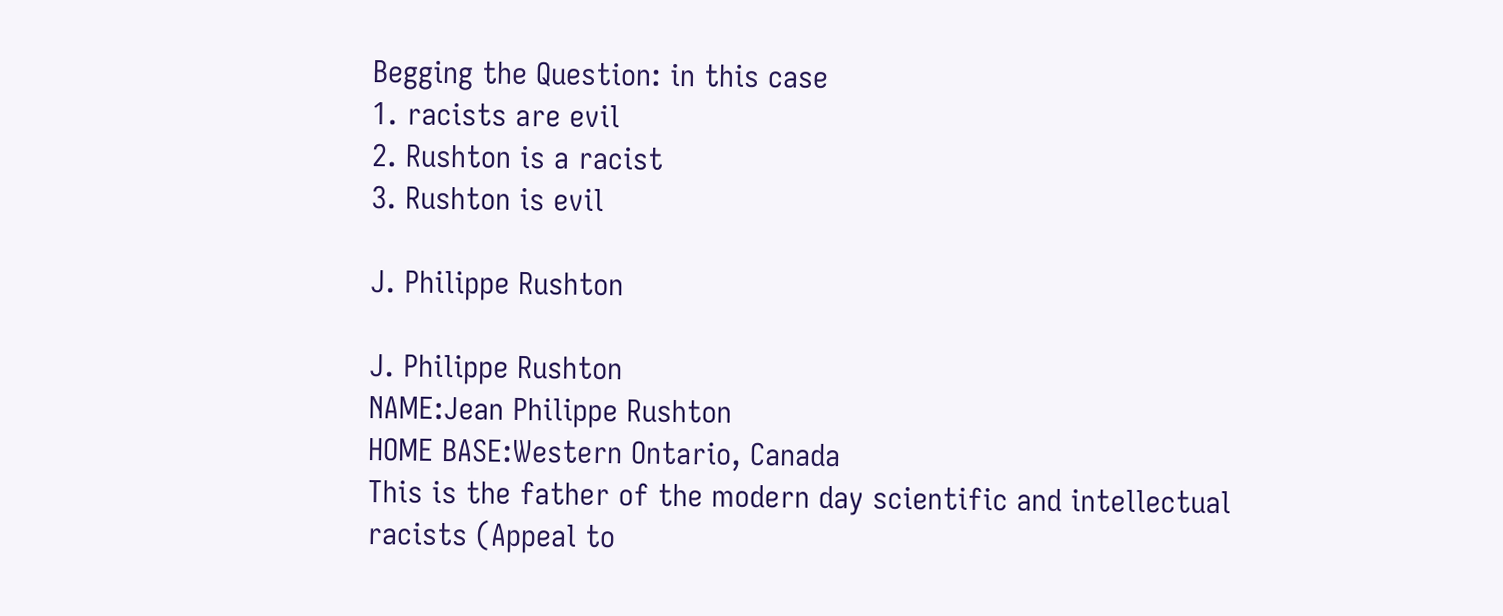Begging the Question: in this case
1. racists are evil
2. Rushton is a racist
3. Rushton is evil

J. Philippe Rushton

J. Philippe Rushton
NAME:Jean Philippe Rushton
HOME BASE:Western Ontario, Canada
This is the father of the modern day scientific and intellectual racists (Appeal to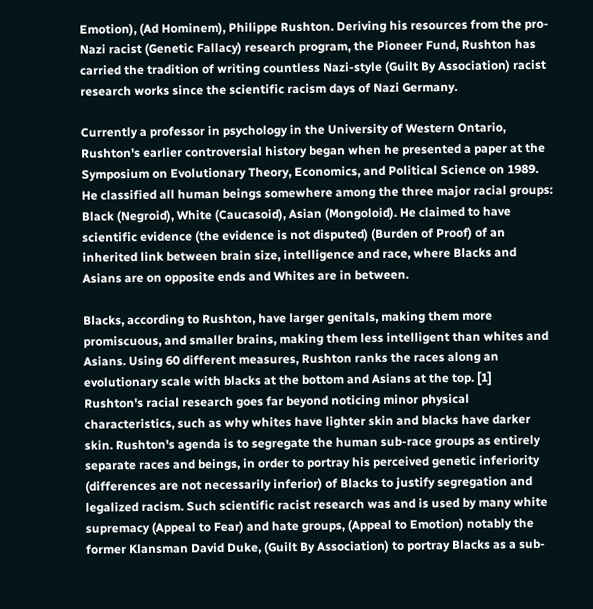Emotion), (Ad Hominem), Philippe Rushton. Deriving his resources from the pro-Nazi racist (Genetic Fallacy) research program, the Pioneer Fund, Rushton has carried the tradition of writing countless Nazi-style (Guilt By Association) racist research works since the scientific racism days of Nazi Germany.

Currently a professor in psychology in the University of Western Ontario, Rushton's earlier controversial history began when he presented a paper at the Symposium on Evolutionary Theory, Economics, and Political Science on 1989. He classified all human beings somewhere among the three major racial groups: Black (Negroid), White (Caucasoid), Asian (Mongoloid). He claimed to have scientific evidence (the evidence is not disputed) (Burden of Proof) of an inherited link between brain size, intelligence and race, where Blacks and Asians are on opposite ends and Whites are in between.

Blacks, according to Rushton, have larger genitals, making them more promiscuous, and smaller brains, making them less intelligent than whites and Asians. Using 60 different measures, Rushton ranks the races along an evolutionary scale with blacks at the bottom and Asians at the top. [1]
Rushton's racial research goes far beyond noticing minor physical characteristics, such as why whites have lighter skin and blacks have darker skin. Rushton's agenda is to segregate the human sub-race groups as entirely separate races and beings, in order to portray his perceived genetic inferiority (differences are not necessarily inferior) of Blacks to justify segregation and legalized racism. Such scientific racist research was and is used by many white supremacy (Appeal to Fear) and hate groups, (Appeal to Emotion) notably the former Klansman David Duke, (Guilt By Association) to portray Blacks as a sub-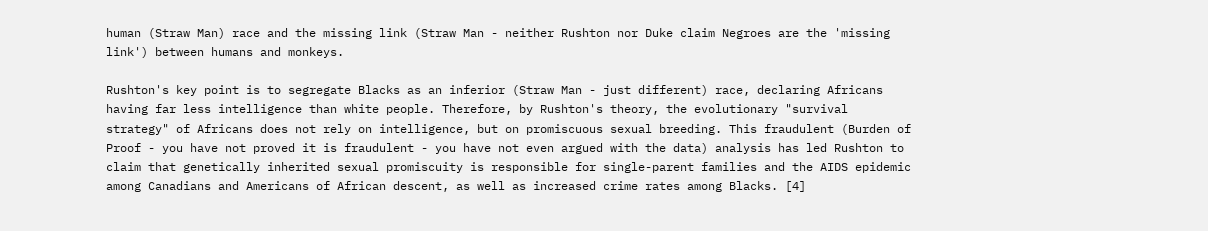human (Straw Man) race and the missing link (Straw Man - neither Rushton nor Duke claim Negroes are the 'missing link') between humans and monkeys.

Rushton's key point is to segregate Blacks as an inferior (Straw Man - just different) race, declaring Africans having far less intelligence than white people. Therefore, by Rushton's theory, the evolutionary "survival strategy" of Africans does not rely on intelligence, but on promiscuous sexual breeding. This fraudulent (Burden of Proof - you have not proved it is fraudulent - you have not even argued with the data) analysis has led Rushton to claim that genetically inherited sexual promiscuity is responsible for single-parent families and the AIDS epidemic among Canadians and Americans of African descent, as well as increased crime rates among Blacks. [4]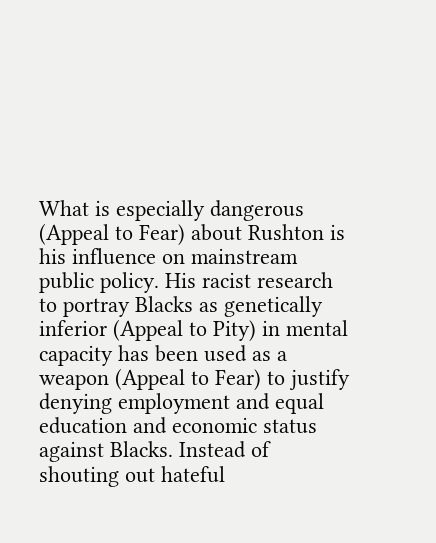What is especially dangerous (Appeal to Fear) about Rushton is his influence on mainstream public policy. His racist research to portray Blacks as genetically inferior (Appeal to Pity) in mental capacity has been used as a weapon (Appeal to Fear) to justify denying employment and equal education and economic status against Blacks. Instead of shouting out hateful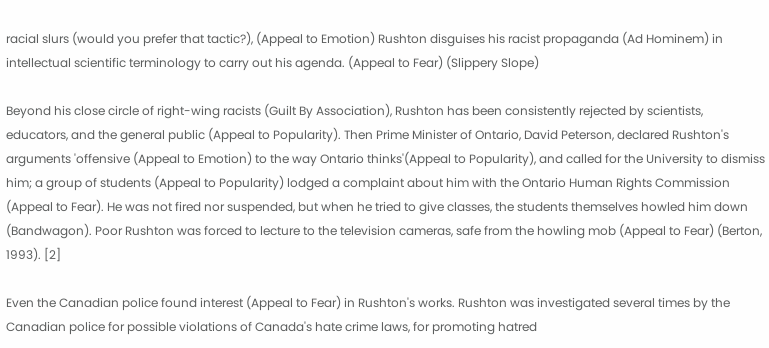racial slurs (would you prefer that tactic?), (Appeal to Emotion) Rushton disguises his racist propaganda (Ad Hominem) in intellectual scientific terminology to carry out his agenda. (Appeal to Fear) (Slippery Slope)

Beyond his close circle of right-wing racists (Guilt By Association), Rushton has been consistently rejected by scientists, educators, and the general public (Appeal to Popularity). Then Prime Minister of Ontario, David Peterson, declared Rushton's arguments 'offensive (Appeal to Emotion) to the way Ontario thinks'(Appeal to Popularity), and called for the University to dismiss him; a group of students (Appeal to Popularity) lodged a complaint about him with the Ontario Human Rights Commission (Appeal to Fear). He was not fired nor suspended, but when he tried to give classes, the students themselves howled him down (Bandwagon). Poor Rushton was forced to lecture to the television cameras, safe from the howling mob (Appeal to Fear) (Berton, 1993). [2]

Even the Canadian police found interest (Appeal to Fear) in Rushton's works. Rushton was investigated several times by the Canadian police for possible violations of Canada's hate crime laws, for promoting hatred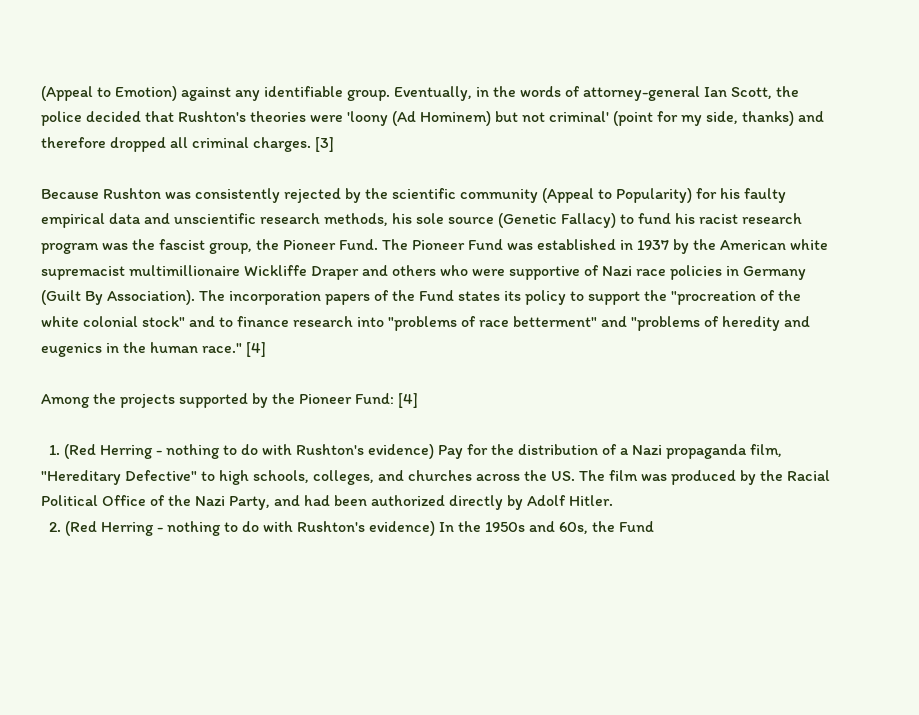(Appeal to Emotion) against any identifiable group. Eventually, in the words of attorney-general Ian Scott, the police decided that Rushton's theories were 'loony (Ad Hominem) but not criminal' (point for my side, thanks) and therefore dropped all criminal charges. [3]

Because Rushton was consistently rejected by the scientific community (Appeal to Popularity) for his faulty empirical data and unscientific research methods, his sole source (Genetic Fallacy) to fund his racist research program was the fascist group, the Pioneer Fund. The Pioneer Fund was established in 1937 by the American white supremacist multimillionaire Wickliffe Draper and others who were supportive of Nazi race policies in Germany (Guilt By Association). The incorporation papers of the Fund states its policy to support the "procreation of the white colonial stock" and to finance research into "problems of race betterment" and "problems of heredity and eugenics in the human race." [4]

Among the projects supported by the Pioneer Fund: [4]

  1. (Red Herring - nothing to do with Rushton's evidence) Pay for the distribution of a Nazi propaganda film, "Hereditary Defective" to high schools, colleges, and churches across the US. The film was produced by the Racial Political Office of the Nazi Party, and had been authorized directly by Adolf Hitler.
  2. (Red Herring - nothing to do with Rushton's evidence) In the 1950s and 60s, the Fund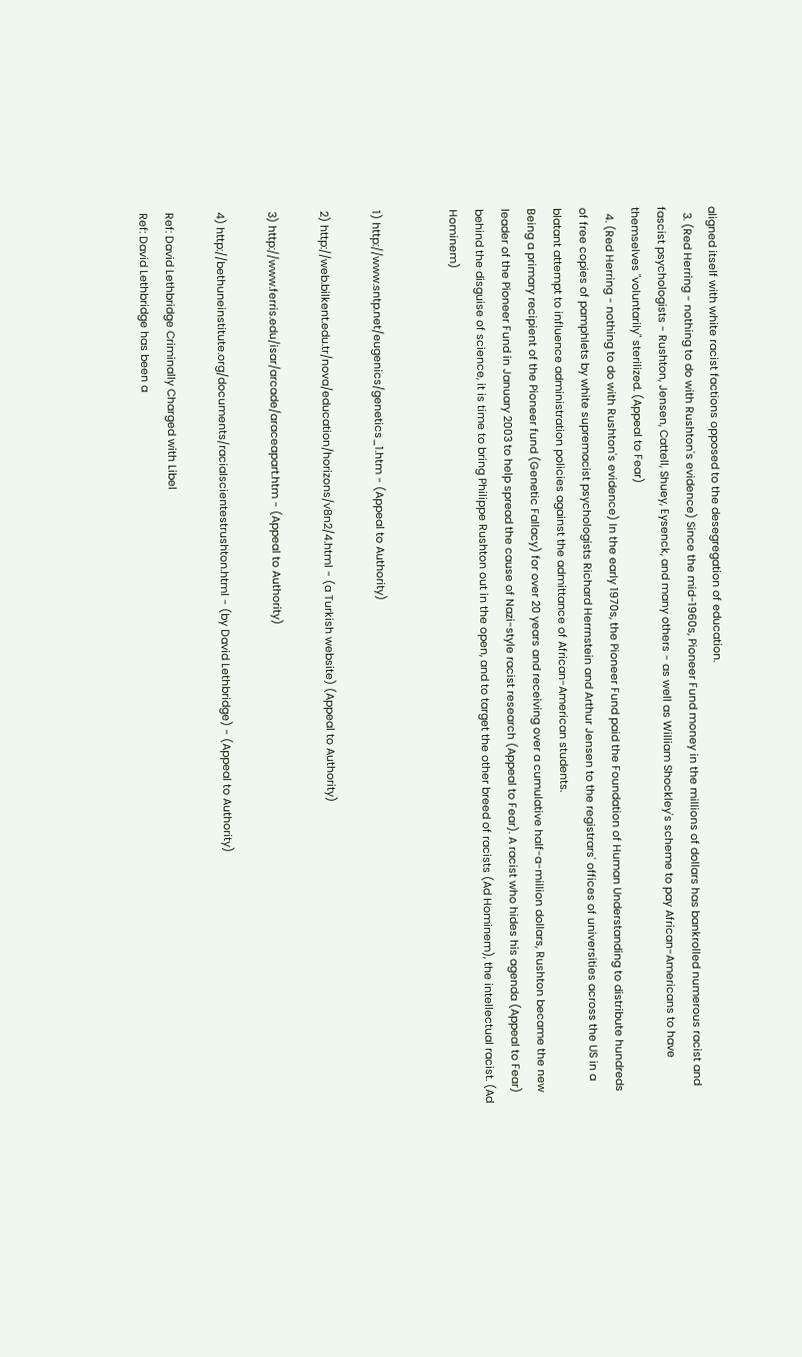aligned itself with white racist factions opposed to the desegregation of education.
  3. (Red Herring - nothing to do with Rushton's evidence) Since the mid-1960s, Pioneer Fund money in the millions of dollars has bankrolled numerous racist and fascist psychologists - Rushton, Jensen, Cattell, Shuey, Eysenck, and many others - as well as William Shockley's scheme to pay African-Americans to have themselves "voluntarily" sterilized. (Appeal to Fear)
  4. (Red Herring - nothing to do with Rushton's evidence) In the early 1970s, the Pioneer Fund paid the Foundation of Human Understanding to distribute hundreds of free copies of pamphlets by white supremacist psychologists Richard Herrnstein and Arthur Jensen to the registrars' offices of universities across the US in a blatant attempt to influence administration policies against the admittance of African-American students.
Being a primary recipient of the Pioneer fund (Genetic Fallacy) for over 20 years and receiving over a cumulative half-a-million dollars, Rushton became the new leader of the Pioneer Fund in January 2003 to help spread the cause of Nazi-style racist research (Appeal to Fear). A racist who hides his agenda (Appeal to Fear) behind the disguise of science, it is time to bring Philippe Rushton out in the open, and to target the other breed of racists (Ad Hominem), the intellectual racist. (Ad Hominem)


1) http://www.sntp.net/eugenics/genetics_1.htm - (Appeal to Authority)

2) http://web.bilkent.edu.tr/nova/education/horizons/v8n2/4.html - (a Turkish website) (Appeal to Authority)

3) http://www.ferris.edu/isar/arcade/araceapart.htm - (Appeal to Authority)

4) http://bethuneinstitute.org/documents/racialscientestrushton.html - (by David Lethbridge) - (Appeal to Authority)

Ref: David Lethbridge Criminally Charged with Libel
Ref: David Lethbridge has been a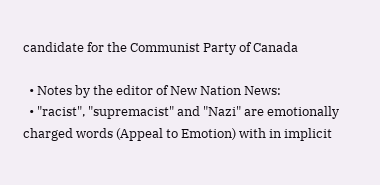candidate for the Communist Party of Canada

  • Notes by the editor of New Nation News:
  • "racist", "supremacist" and "Nazi" are emotionally charged words (Appeal to Emotion) with in implicit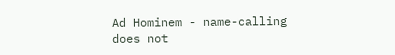Ad Hominem - name-calling does not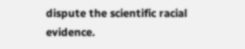dispute the scientific racial evidence.